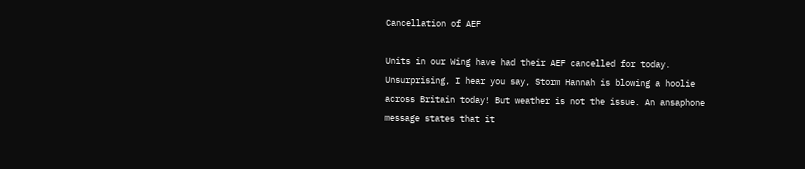Cancellation of AEF

Units in our Wing have had their AEF cancelled for today. Unsurprising, I hear you say, Storm Hannah is blowing a hoolie across Britain today! But weather is not the issue. An ansaphone message states that it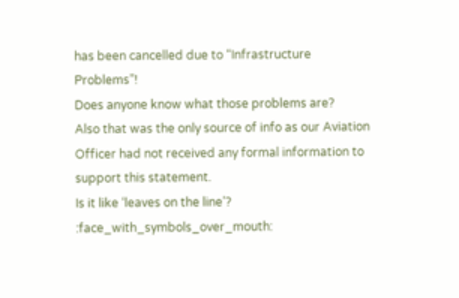has been cancelled due to “Infrastructure Problems”!
Does anyone know what those problems are?
Also that was the only source of info as our Aviation Officer had not received any formal information to support this statement.
Is it like ‘leaves on the line’? :face_with_symbols_over_mouth: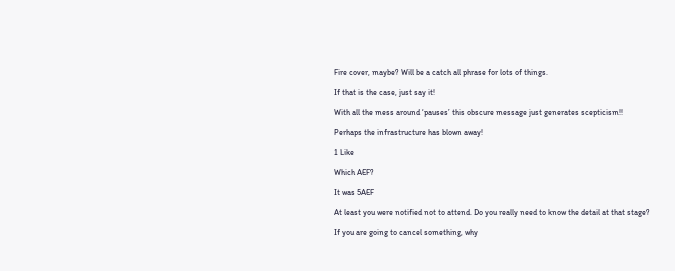Fire cover, maybe? Will be a catch all phrase for lots of things.

If that is the case, just say it!

With all the mess around ‘pauses’ this obscure message just generates scepticism!!

Perhaps the infrastructure has blown away!

1 Like

Which AEF?

It was 5AEF

At least you were notified not to attend. Do you really need to know the detail at that stage?

If you are going to cancel something, why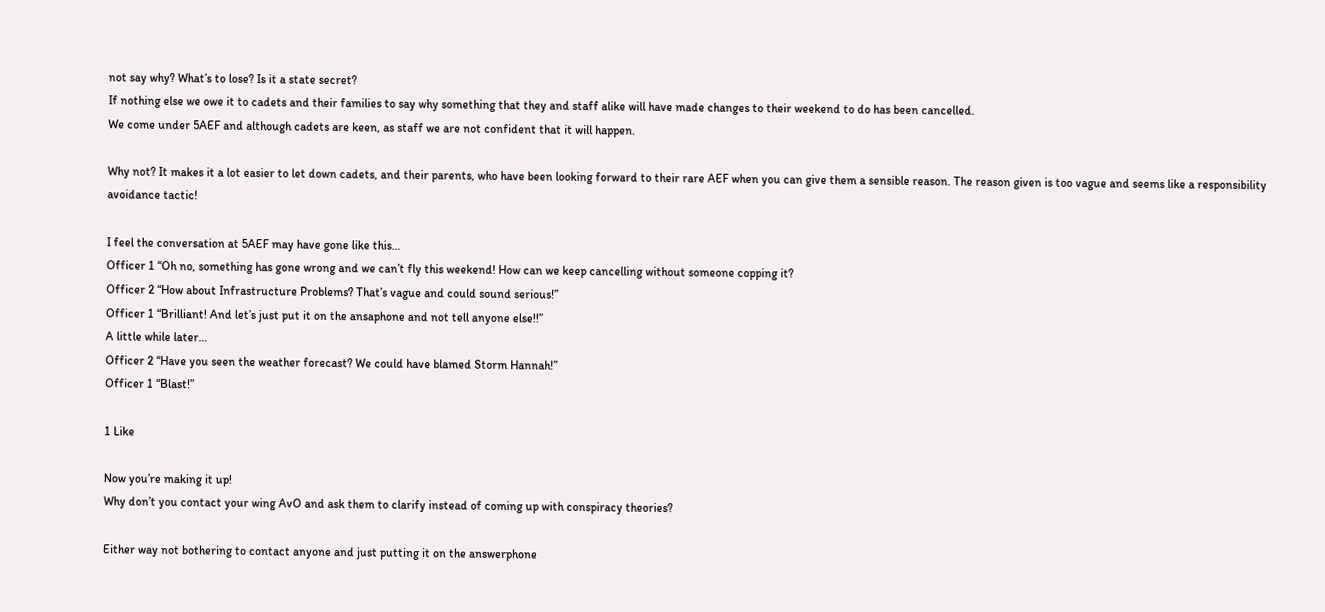not say why? What’s to lose? Is it a state secret?
If nothing else we owe it to cadets and their families to say why something that they and staff alike will have made changes to their weekend to do has been cancelled.
We come under 5AEF and although cadets are keen, as staff we are not confident that it will happen.

Why not? It makes it a lot easier to let down cadets, and their parents, who have been looking forward to their rare AEF when you can give them a sensible reason. The reason given is too vague and seems like a responsibility avoidance tactic!

I feel the conversation at 5AEF may have gone like this…
Officer 1 “Oh no, something has gone wrong and we can’t fly this weekend! How can we keep cancelling without someone copping it?
Officer 2 “How about Infrastructure Problems? That’s vague and could sound serious!”
Officer 1 “Brilliant! And let’s just put it on the ansaphone and not tell anyone else!!”
A little while later…
Officer 2 “Have you seen the weather forecast? We could have blamed Storm Hannah!”
Officer 1 “Blast!”

1 Like

Now you’re making it up!
Why don’t you contact your wing AvO and ask them to clarify instead of coming up with conspiracy theories?

Either way not bothering to contact anyone and just putting it on the answerphone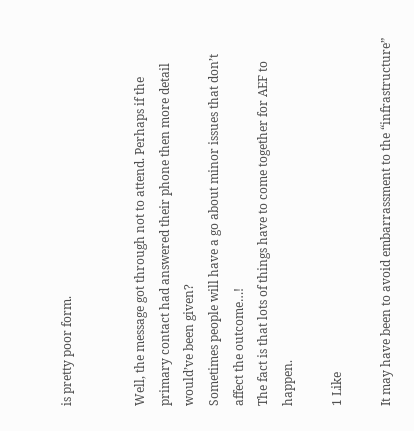is pretty poor form.


Well, the message got through not to attend. Perhaps if the primary contact had answered their phone then more detail would’ve been given?
Sometimes people will have a go about minor issues that don’t affect the outcome…!
The fact is that lots of things have to come together for AEF to happen.

1 Like

It may have been to avoid embarrassment to the “infrastructure”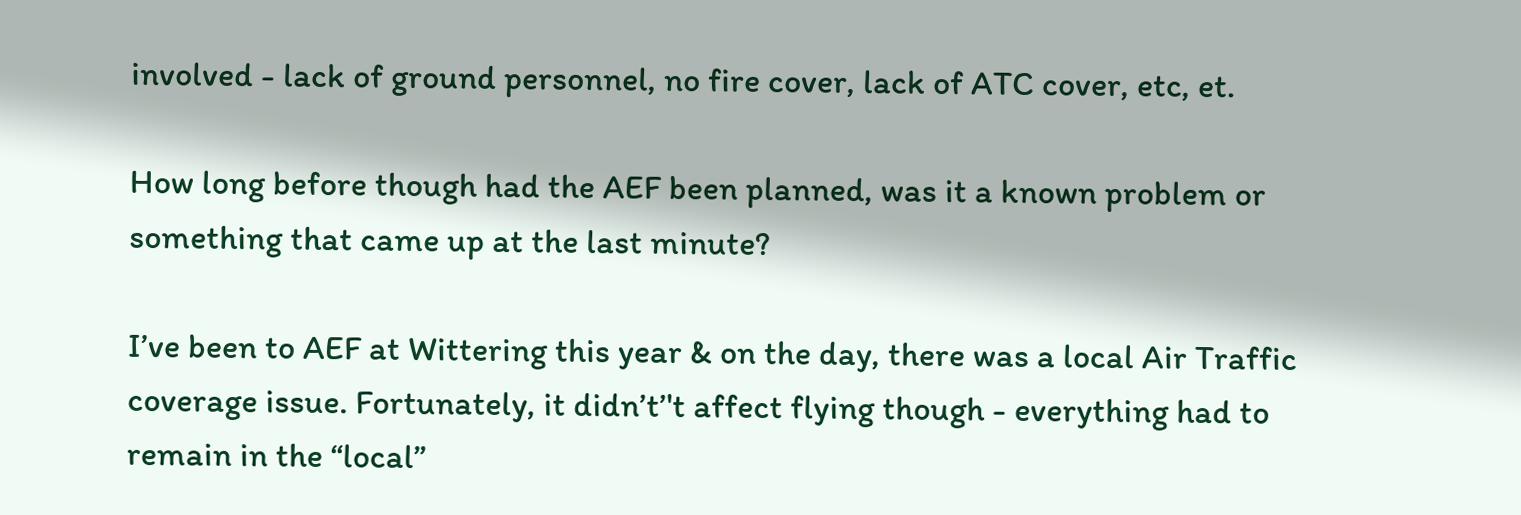involved - lack of ground personnel, no fire cover, lack of ATC cover, etc, et.

How long before though had the AEF been planned, was it a known problem or something that came up at the last minute?

I’ve been to AEF at Wittering this year & on the day, there was a local Air Traffic coverage issue. Fortunately, it didn’t’'t affect flying though - everything had to remain in the “local”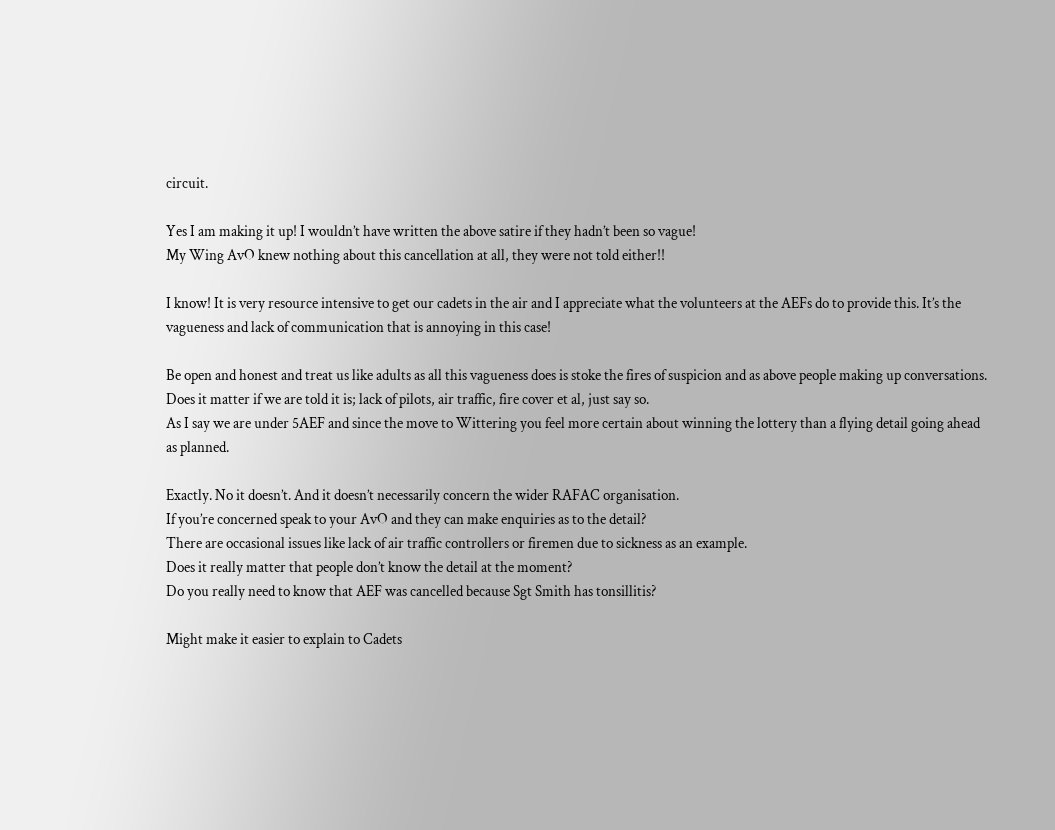circuit.

Yes I am making it up! I wouldn’t have written the above satire if they hadn’t been so vague!
My Wing AvO knew nothing about this cancellation at all, they were not told either!!

I know! It is very resource intensive to get our cadets in the air and I appreciate what the volunteers at the AEFs do to provide this. It’s the vagueness and lack of communication that is annoying in this case!

Be open and honest and treat us like adults as all this vagueness does is stoke the fires of suspicion and as above people making up conversations.
Does it matter if we are told it is; lack of pilots, air traffic, fire cover et al, just say so.
As I say we are under 5AEF and since the move to Wittering you feel more certain about winning the lottery than a flying detail going ahead as planned.

Exactly. No it doesn’t. And it doesn’t necessarily concern the wider RAFAC organisation.
If you’re concerned speak to your AvO and they can make enquiries as to the detail?
There are occasional issues like lack of air traffic controllers or firemen due to sickness as an example.
Does it really matter that people don’t know the detail at the moment?
Do you really need to know that AEF was cancelled because Sgt Smith has tonsillitis?

Might make it easier to explain to Cadets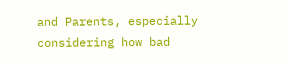and Parents, especially considering how bad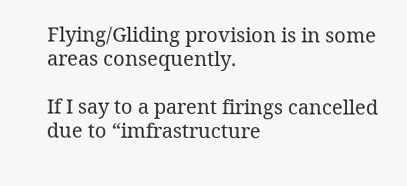Flying/Gliding provision is in some areas consequently.

If I say to a parent firings cancelled due to “imfrastructure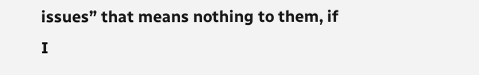issues” that means nothing to them, if I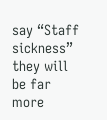say “Staff sickness” they will be far more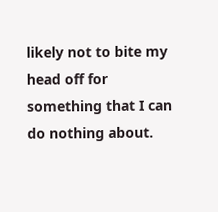likely not to bite my head off for something that I can do nothing about.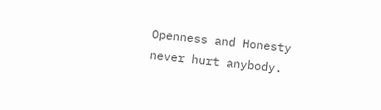Openness and Honesty never hurt anybody.